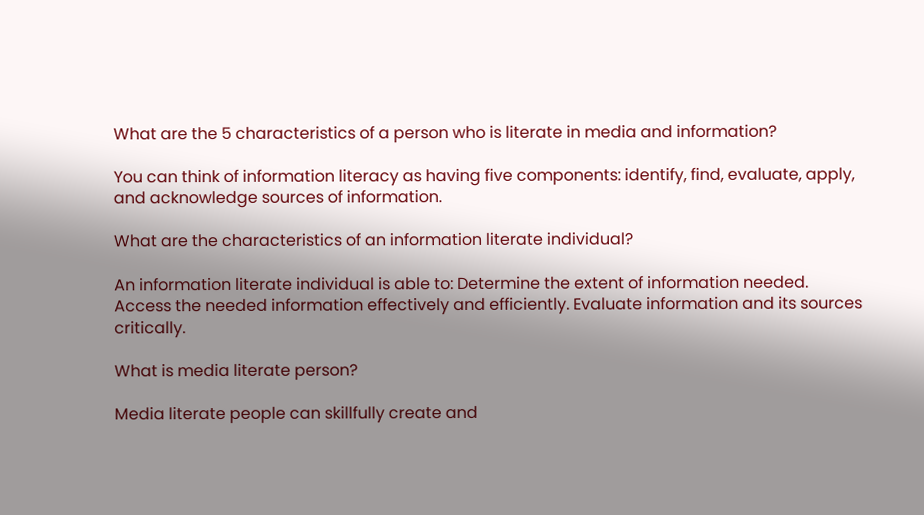What are the 5 characteristics of a person who is literate in media and information?

You can think of information literacy as having five components: identify, find, evaluate, apply, and acknowledge sources of information.

What are the characteristics of an information literate individual?

An information literate individual is able to: Determine the extent of information needed. Access the needed information effectively and efficiently. Evaluate information and its sources critically.

What is media literate person?

Media literate people can skillfully create and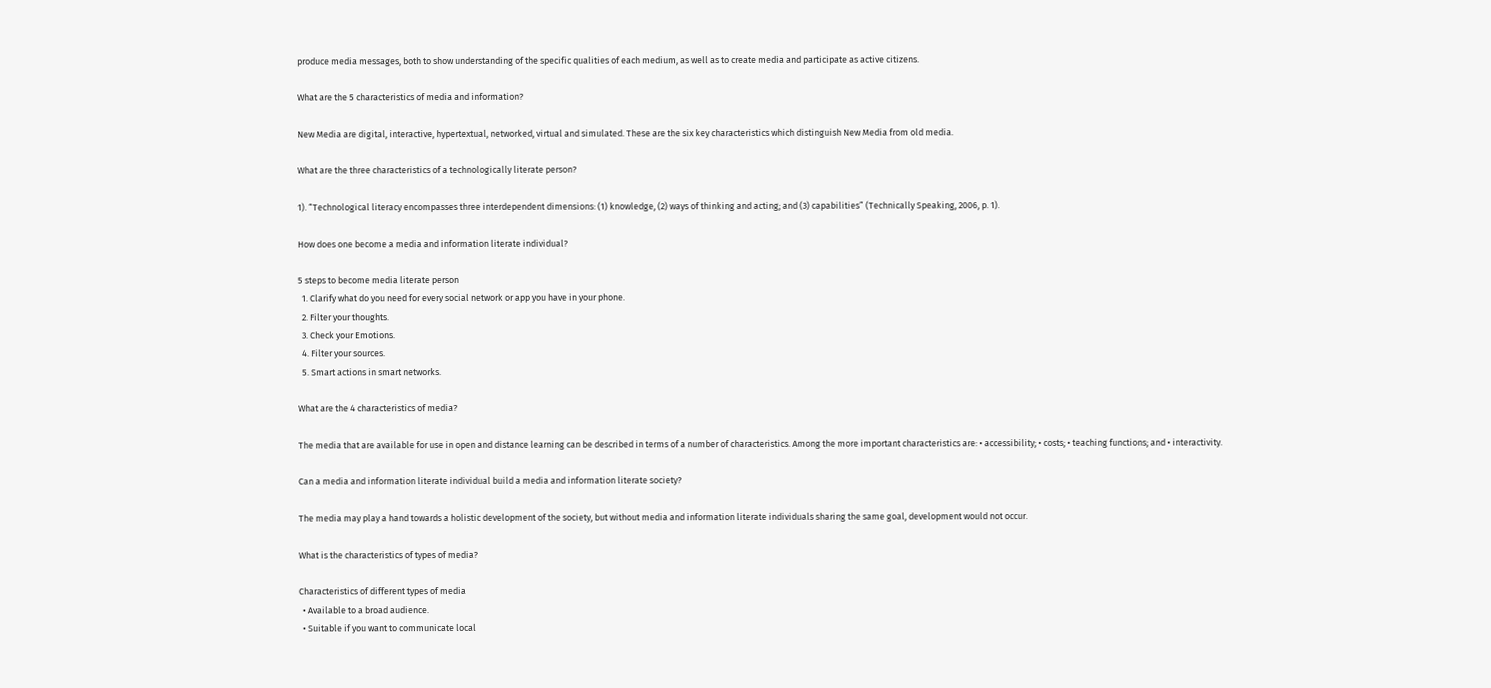produce media messages, both to show understanding of the specific qualities of each medium, as well as to create media and participate as active citizens.

What are the 5 characteristics of media and information?

New Media are digital, interactive, hypertextual, networked, virtual and simulated. These are the six key characteristics which distinguish New Media from old media.

What are the three characteristics of a technologically literate person?

1). “Technological literacy encompasses three interdependent dimensions: (1) knowledge, (2) ways of thinking and acting; and (3) capabilities” (Technically Speaking, 2006, p. 1).

How does one become a media and information literate individual?

5 steps to become media literate person
  1. Clarify what do you need for every social network or app you have in your phone.
  2. Filter your thoughts.
  3. Check your Emotions.
  4. Filter your sources.
  5. Smart actions in smart networks.

What are the 4 characteristics of media?

The media that are available for use in open and distance learning can be described in terms of a number of characteristics. Among the more important characteristics are: • accessibility; • costs; • teaching functions; and • interactivity.

Can a media and information literate individual build a media and information literate society?

The media may play a hand towards a holistic development of the society, but without media and information literate individuals sharing the same goal, development would not occur.

What is the characteristics of types of media?

Characteristics of different types of media
  • Available to a broad audience.
  • Suitable if you want to communicate local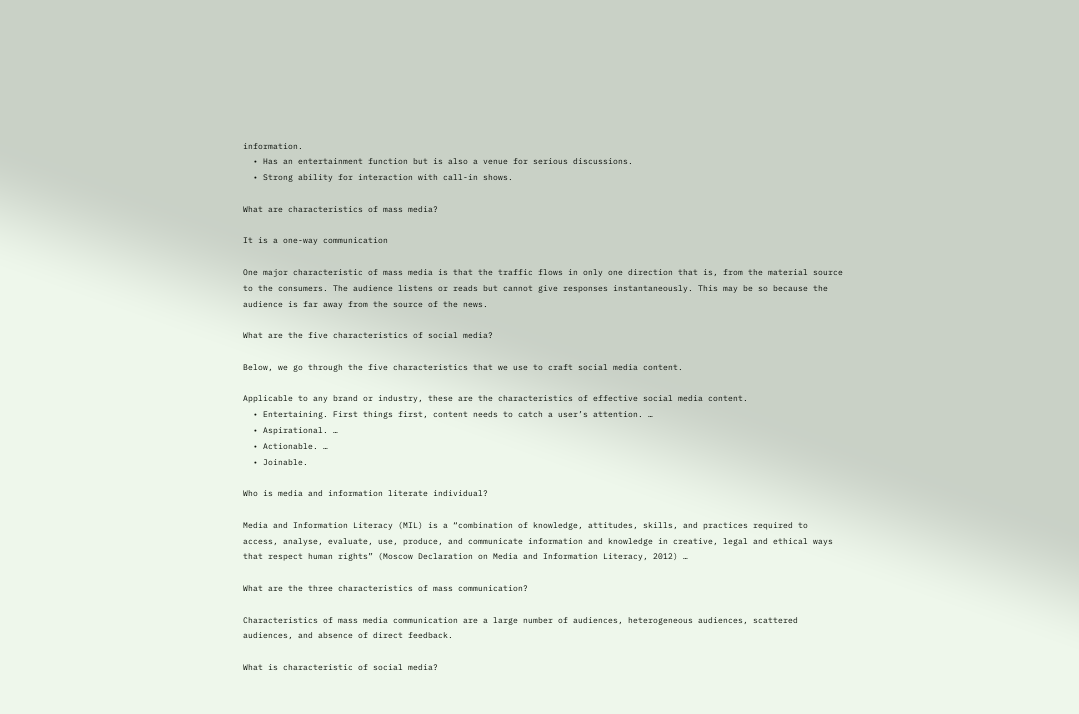information.
  • Has an entertainment function but is also a venue for serious discussions.
  • Strong ability for interaction with call-in shows.

What are characteristics of mass media?

It is a one-way communication

One major characteristic of mass media is that the traffic flows in only one direction that is, from the material source to the consumers. The audience listens or reads but cannot give responses instantaneously. This may be so because the audience is far away from the source of the news.

What are the five characteristics of social media?

Below, we go through the five characteristics that we use to craft social media content.

Applicable to any brand or industry, these are the characteristics of effective social media content.
  • Entertaining. First things first, content needs to catch a user’s attention. …
  • Aspirational. …
  • Actionable. …
  • Joinable.

Who is media and information literate individual?

Media and Information Literacy (MIL) is a “combination of knowledge, attitudes, skills, and practices required to access, analyse, evaluate, use, produce, and communicate information and knowledge in creative, legal and ethical ways that respect human rights” (Moscow Declaration on Media and Information Literacy, 2012) …

What are the three characteristics of mass communication?

Characteristics of mass media communication are a large number of audiences, heterogeneous audiences, scattered audiences, and absence of direct feedback.

What is characteristic of social media?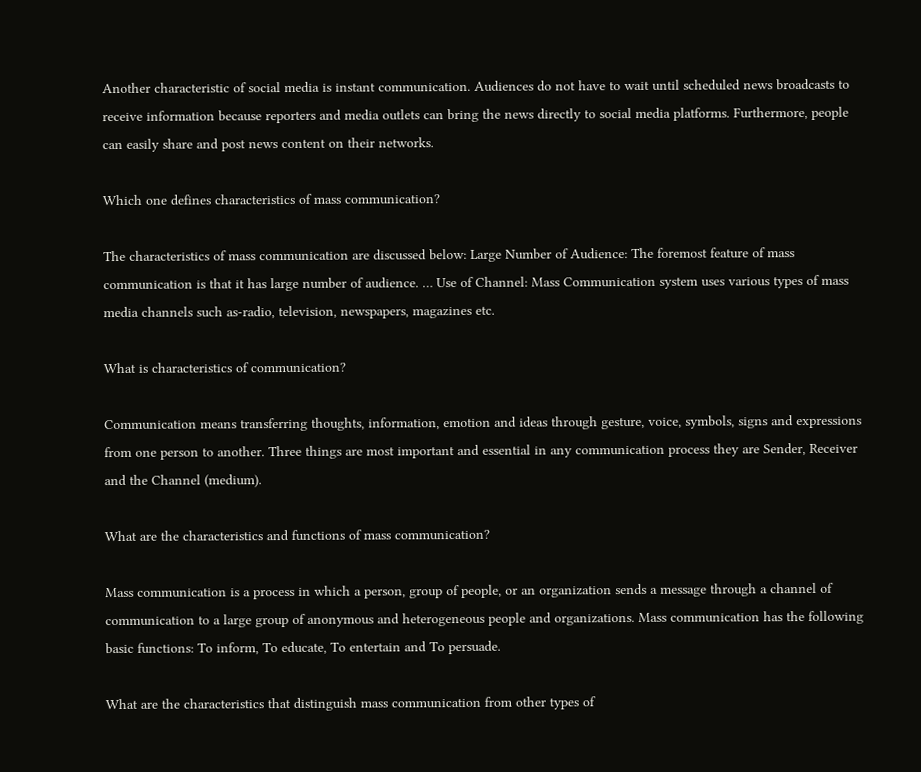Another characteristic of social media is instant communication. Audiences do not have to wait until scheduled news broadcasts to receive information because reporters and media outlets can bring the news directly to social media platforms. Furthermore, people can easily share and post news content on their networks.

Which one defines characteristics of mass communication?

The characteristics of mass communication are discussed below: Large Number of Audience: The foremost feature of mass communication is that it has large number of audience. … Use of Channel: Mass Communication system uses various types of mass media channels such as-radio, television, newspapers, magazines etc.

What is characteristics of communication?

Communication means transferring thoughts, information, emotion and ideas through gesture, voice, symbols, signs and expressions from one person to another. Three things are most important and essential in any communication process they are Sender, Receiver and the Channel (medium).

What are the characteristics and functions of mass communication?

Mass communication is a process in which a person, group of people, or an organization sends a message through a channel of communication to a large group of anonymous and heterogeneous people and organizations. Mass communication has the following basic functions: To inform, To educate, To entertain and To persuade.

What are the characteristics that distinguish mass communication from other types of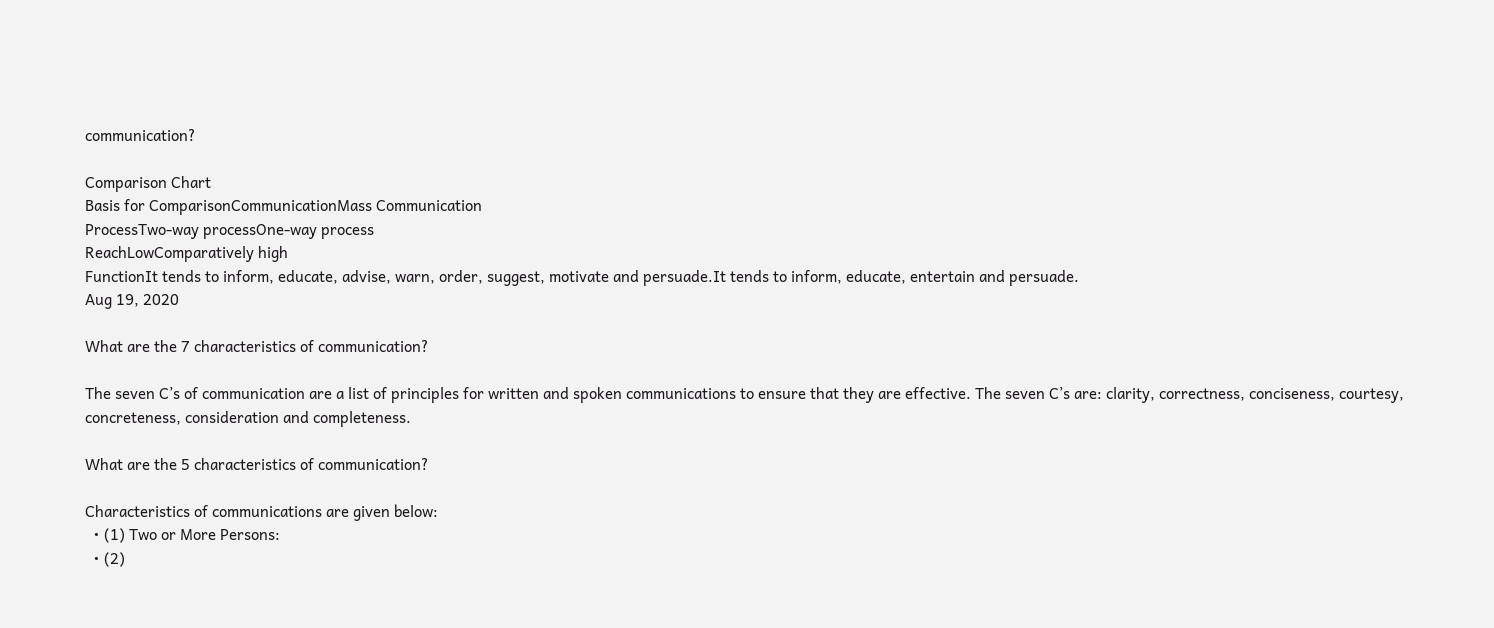communication?

Comparison Chart
Basis for ComparisonCommunicationMass Communication
ProcessTwo-way processOne-way process
ReachLowComparatively high
FunctionIt tends to inform, educate, advise, warn, order, suggest, motivate and persuade.It tends to inform, educate, entertain and persuade.
Aug 19, 2020

What are the 7 characteristics of communication?

The seven C’s of communication are a list of principles for written and spoken communications to ensure that they are effective. The seven C’s are: clarity, correctness, conciseness, courtesy, concreteness, consideration and completeness.

What are the 5 characteristics of communication?

Characteristics of communications are given below:
  • (1) Two or More Persons:
  • (2)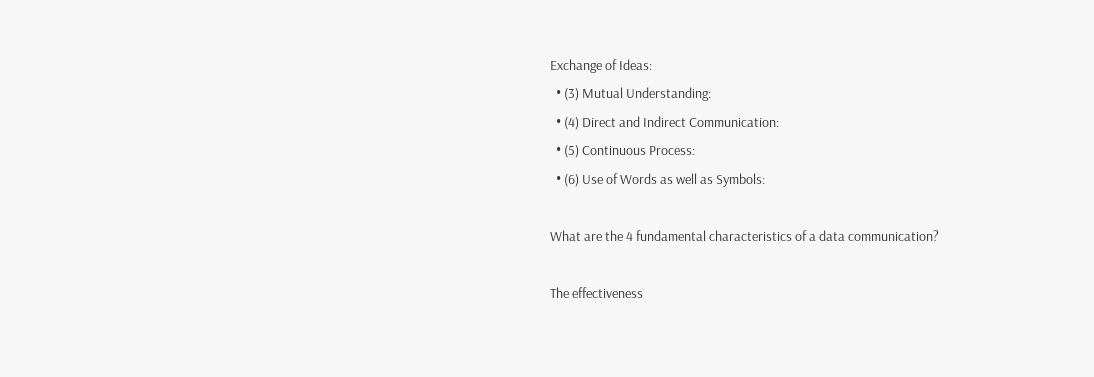Exchange of Ideas:
  • (3) Mutual Understanding:
  • (4) Direct and Indirect Communication:
  • (5) Continuous Process:
  • (6) Use of Words as well as Symbols:

What are the 4 fundamental characteristics of a data communication?

The effectiveness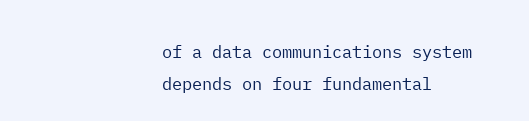of a data communications system depends on four fundamental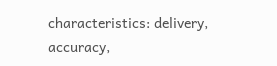characteristics: delivery, accuracy,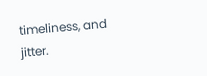timeliness, and jitter.